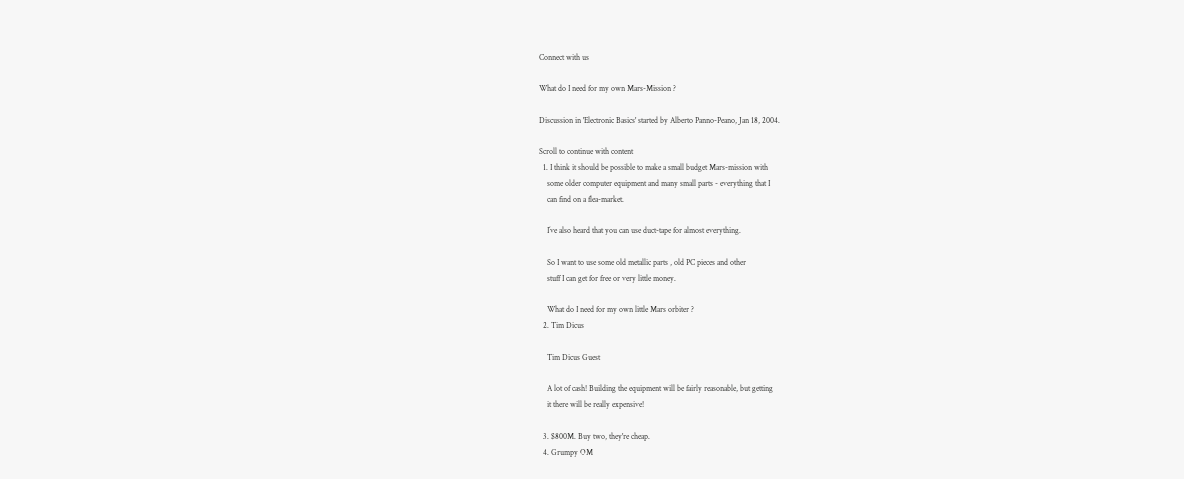Connect with us

What do I need for my own Mars-Mission ?

Discussion in 'Electronic Basics' started by Alberto Panno-Peano, Jan 18, 2004.

Scroll to continue with content
  1. I think it should be possible to make a small budget Mars-mission with
    some older computer equipment and many small parts - everything that I
    can find on a flea-market.

    I´ve also heard that you can use duct-tape for almost everything.

    So I want to use some old metallic parts , old PC pieces and other
    stuff I can get for free or very little money.

    What do I need for my own little Mars orbiter ?
  2. Tim Dicus

    Tim Dicus Guest

    A lot of cash! Building the equipment will be fairly reasonable, but getting
    it there will be really expensive!

  3. $800M. Buy two, they're cheap.
  4. Grumpy OM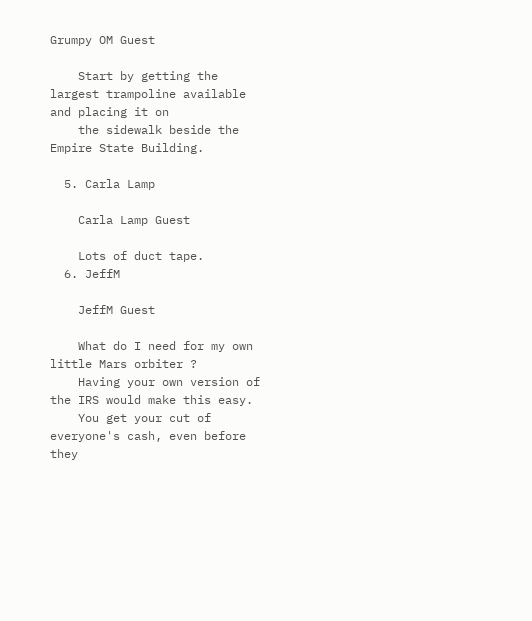Grumpy OM Guest

    Start by getting the largest trampoline available and placing it on
    the sidewalk beside the Empire State Building.

  5. Carla Lamp

    Carla Lamp Guest

    Lots of duct tape.
  6. JeffM

    JeffM Guest

    What do I need for my own little Mars orbiter ?
    Having your own version of the IRS would make this easy.
    You get your cut of everyone's cash, even before they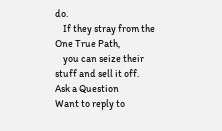do.
    If they stray from the One True Path,
    you can seize their stuff and sell it off.
Ask a Question
Want to reply to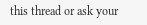this thread or ask your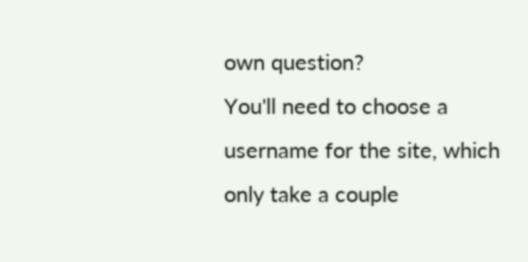own question?
You'll need to choose a username for the site, which only take a couple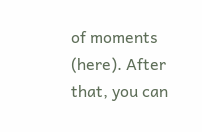of moments (here). After that, you can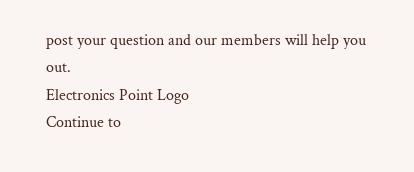post your question and our members will help you out.
Electronics Point Logo
Continue to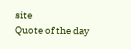site
Quote of the day